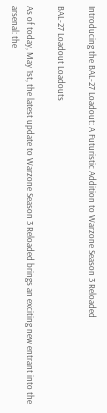Introducing the BAL-27 Loadout: A Futuristic Addition to Warzone Season 3 Reloaded

BAL-27 Loadout Loadouts

As of today, May 1st, the latest update to Warzone Season 3 Reloaded brings an exciting new entrant into the arsenal: the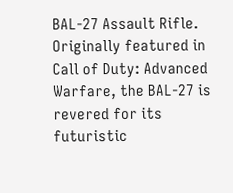BAL-27 Assault Rifle. Originally featured in Call of Duty: Advanced Warfare, the BAL-27 is revered for its futuristic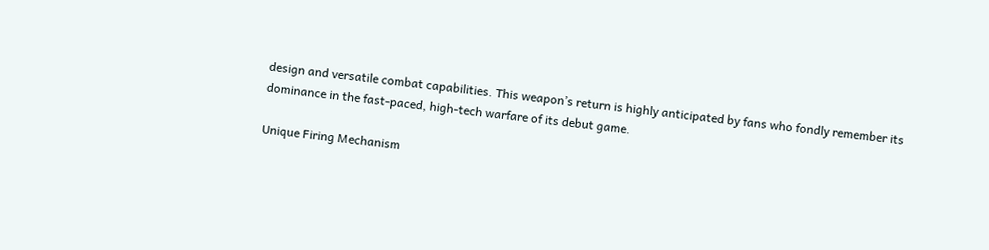design and versatile combat capabilities. This weapon’s return is highly anticipated by fans who fondly remember its dominance in the fast-paced, high-tech warfare of its debut game.

Unique Firing Mechanism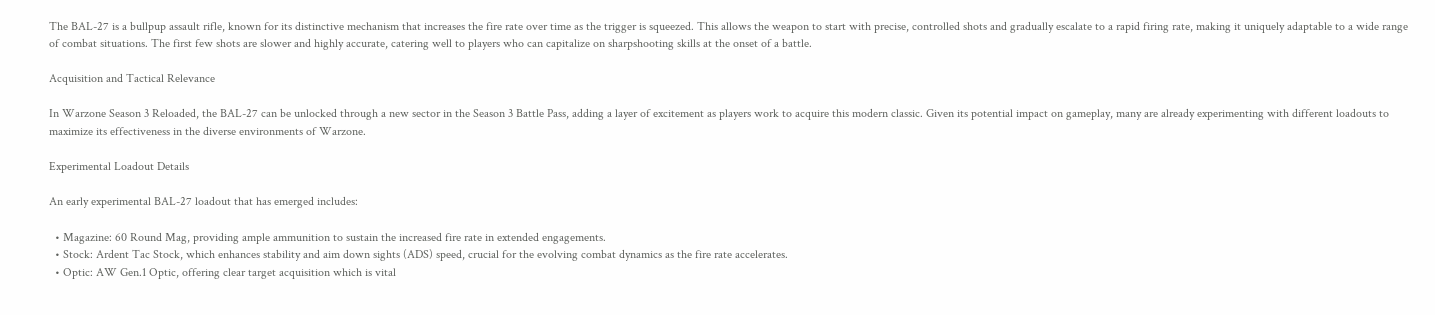The BAL-27 is a bullpup assault rifle, known for its distinctive mechanism that increases the fire rate over time as the trigger is squeezed. This allows the weapon to start with precise, controlled shots and gradually escalate to a rapid firing rate, making it uniquely adaptable to a wide range of combat situations. The first few shots are slower and highly accurate, catering well to players who can capitalize on sharpshooting skills at the onset of a battle.

Acquisition and Tactical Relevance

In Warzone Season 3 Reloaded, the BAL-27 can be unlocked through a new sector in the Season 3 Battle Pass, adding a layer of excitement as players work to acquire this modern classic. Given its potential impact on gameplay, many are already experimenting with different loadouts to maximize its effectiveness in the diverse environments of Warzone.

Experimental Loadout Details

An early experimental BAL-27 loadout that has emerged includes:

  • Magazine: 60 Round Mag, providing ample ammunition to sustain the increased fire rate in extended engagements.
  • Stock: Ardent Tac Stock, which enhances stability and aim down sights (ADS) speed, crucial for the evolving combat dynamics as the fire rate accelerates.
  • Optic: AW Gen.1 Optic, offering clear target acquisition which is vital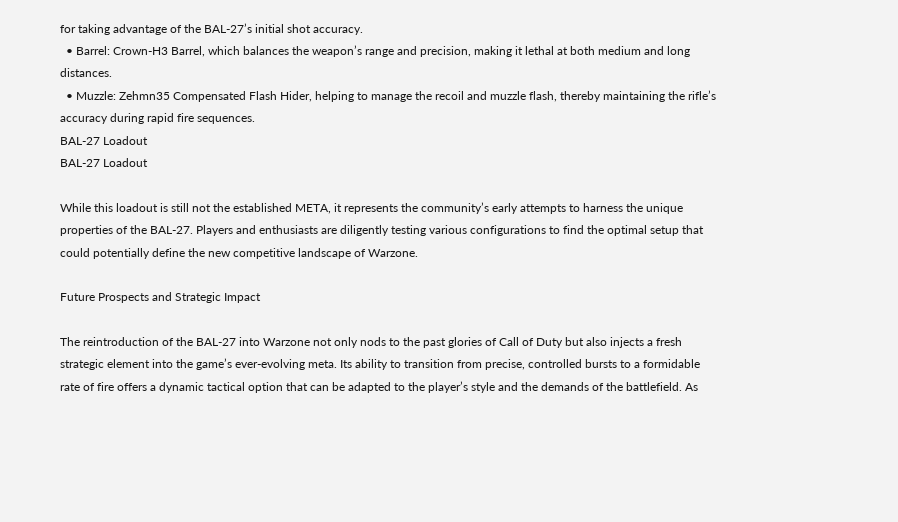for taking advantage of the BAL-27’s initial shot accuracy.
  • Barrel: Crown-H3 Barrel, which balances the weapon’s range and precision, making it lethal at both medium and long distances.
  • Muzzle: Zehmn35 Compensated Flash Hider, helping to manage the recoil and muzzle flash, thereby maintaining the rifle’s accuracy during rapid fire sequences.
BAL-27 Loadout
BAL-27 Loadout

While this loadout is still not the established META, it represents the community’s early attempts to harness the unique properties of the BAL-27. Players and enthusiasts are diligently testing various configurations to find the optimal setup that could potentially define the new competitive landscape of Warzone.

Future Prospects and Strategic Impact

The reintroduction of the BAL-27 into Warzone not only nods to the past glories of Call of Duty but also injects a fresh strategic element into the game’s ever-evolving meta. Its ability to transition from precise, controlled bursts to a formidable rate of fire offers a dynamic tactical option that can be adapted to the player’s style and the demands of the battlefield. As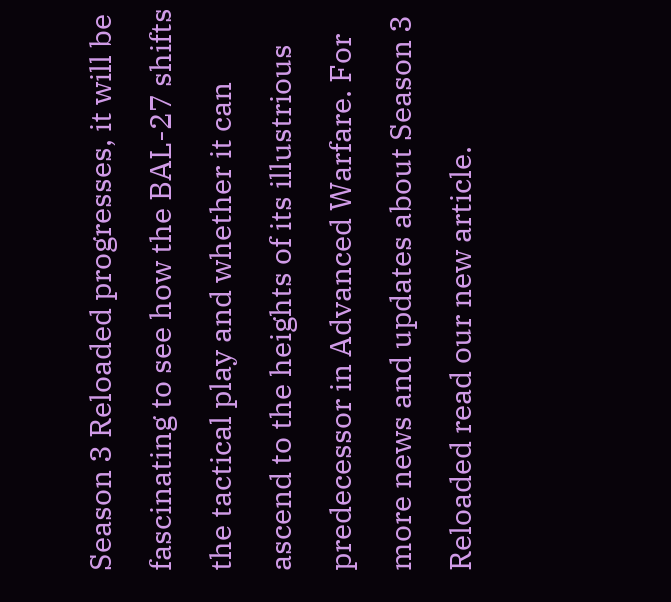Season 3 Reloaded progresses, it will be fascinating to see how the BAL-27 shifts the tactical play and whether it can ascend to the heights of its illustrious predecessor in Advanced Warfare. For more news and updates about Season 3 Reloaded read our new article.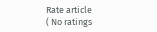Rate article
( No ratings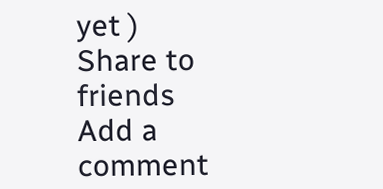yet )
Share to friends
Add a comment